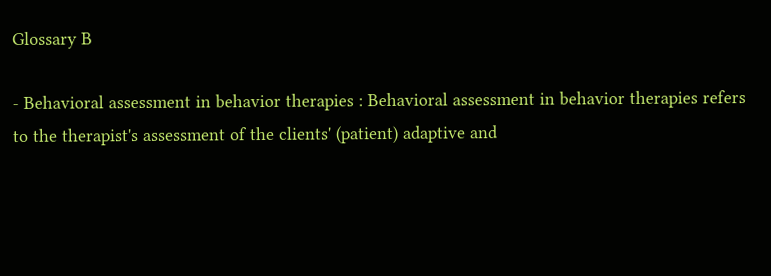Glossary B

- Behavioral assessment in behavior therapies : Behavioral assessment in behavior therapies refers to the therapist's assessment of the clients' (patient) adaptive and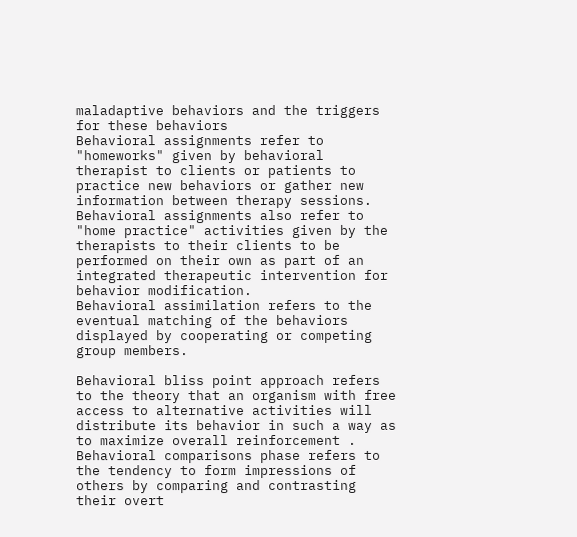maladaptive behaviors and the triggers for these behaviors
Behavioral assignments refer to "homeworks" given by behavioral therapist to clients or patients to practice new behaviors or gather new information between therapy sessions. Behavioral assignments also refer to "home practice" activities given by the therapists to their clients to be performed on their own as part of an integrated therapeutic intervention for behavior modification.
Behavioral assimilation refers to the eventual matching of the behaviors displayed by cooperating or competing group members.

Behavioral bliss point approach refers to the theory that an organism with free access to alternative activities will distribute its behavior in such a way as to maximize overall reinforcement .
Behavioral comparisons phase refers to the tendency to form impressions of others by comparing and contrasting their overt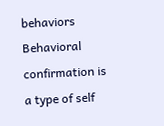behaviors
Behavioral confirmation is a type of self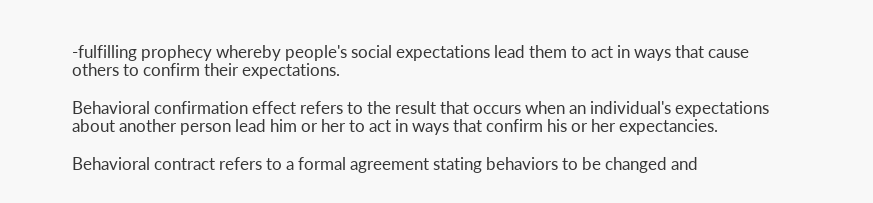-fulfilling prophecy whereby people's social expectations lead them to act in ways that cause others to confirm their expectations.

Behavioral confirmation effect refers to the result that occurs when an individual's expectations about another person lead him or her to act in ways that confirm his or her expectancies.

Behavioral contract refers to a formal agreement stating behaviors to be changed and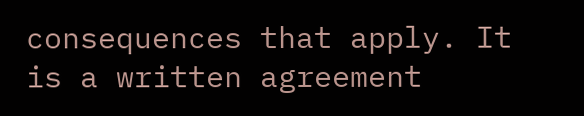consequences that apply. It is a written agreement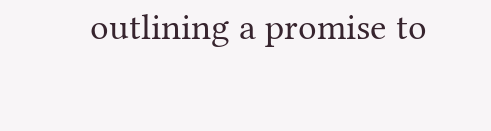outlining a promise to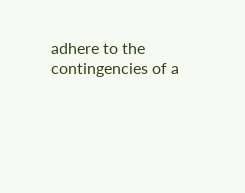adhere to the contingencies of a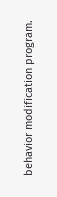behavior modification program.